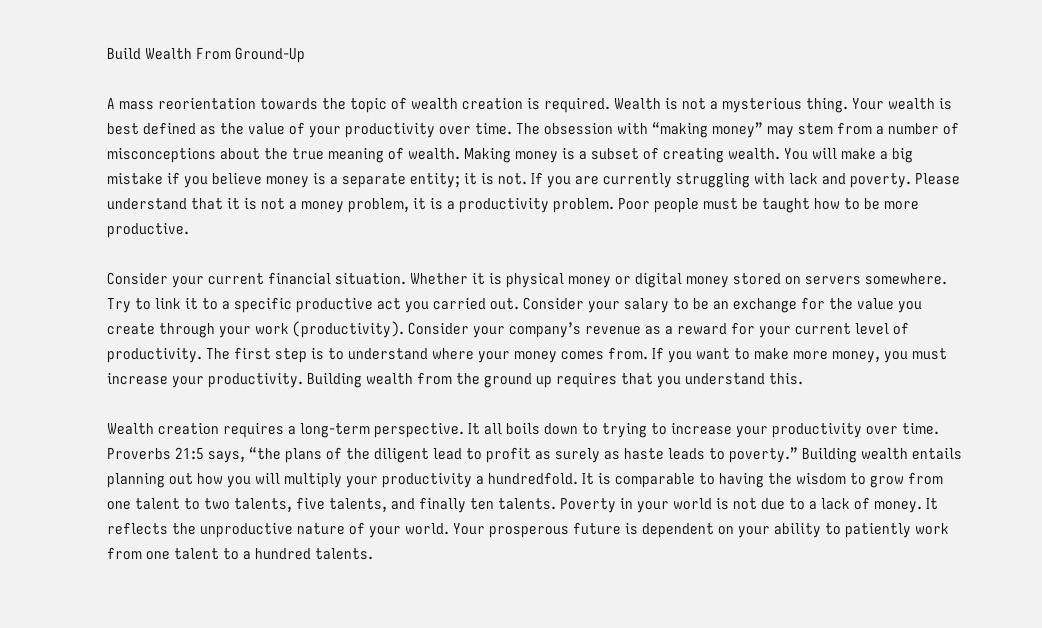Build Wealth From Ground-Up

A mass reorientation towards the topic of wealth creation is required. Wealth is not a mysterious thing. Your wealth is best defined as the value of your productivity over time. The obsession with “making money” may stem from a number of misconceptions about the true meaning of wealth. Making money is a subset of creating wealth. You will make a big mistake if you believe money is a separate entity; it is not. If you are currently struggling with lack and poverty. Please understand that it is not a money problem, it is a productivity problem. Poor people must be taught how to be more productive.

Consider your current financial situation. Whether it is physical money or digital money stored on servers somewhere. Try to link it to a specific productive act you carried out. Consider your salary to be an exchange for the value you create through your work (productivity). Consider your company’s revenue as a reward for your current level of productivity. The first step is to understand where your money comes from. If you want to make more money, you must increase your productivity. Building wealth from the ground up requires that you understand this.

Wealth creation requires a long-term perspective. It all boils down to trying to increase your productivity over time. Proverbs 21:5 says, “the plans of the diligent lead to profit as surely as haste leads to poverty.” Building wealth entails planning out how you will multiply your productivity a hundredfold. It is comparable to having the wisdom to grow from one talent to two talents, five talents, and finally ten talents. Poverty in your world is not due to a lack of money. It reflects the unproductive nature of your world. Your prosperous future is dependent on your ability to patiently work from one talent to a hundred talents.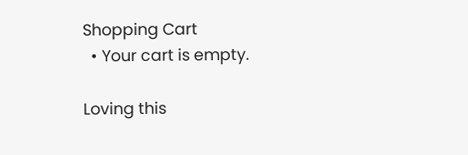Shopping Cart
  • Your cart is empty.

Loving this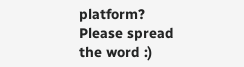platform? Please spread the word :)